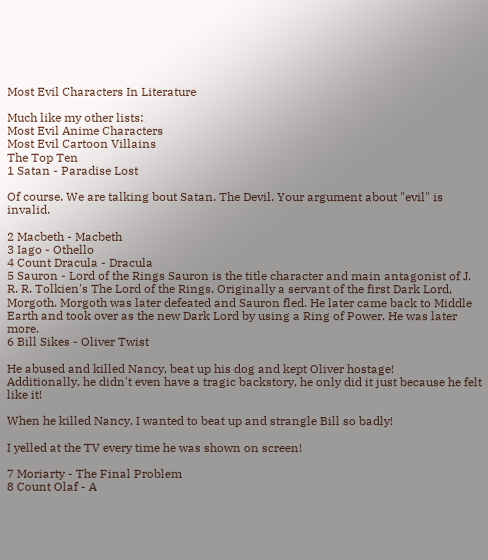Most Evil Characters In Literature

Much like my other lists:
Most Evil Anime Characters
Most Evil Cartoon Villains
The Top Ten
1 Satan - Paradise Lost

Of course. We are talking bout Satan. The Devil. Your argument about "evil" is invalid.

2 Macbeth - Macbeth
3 Iago - Othello
4 Count Dracula - Dracula
5 Sauron - Lord of the Rings Sauron is the title character and main antagonist of J. R. R. Tolkien's The Lord of the Rings. Originally a servant of the first Dark Lord, Morgoth. Morgoth was later defeated and Sauron fled. He later came back to Middle Earth and took over as the new Dark Lord by using a Ring of Power. He was later more.
6 Bill Sikes - Oliver Twist

He abused and killed Nancy, beat up his dog and kept Oliver hostage!
Additionally, he didn't even have a tragic backstory, he only did it just because he felt like it!

When he killed Nancy, I wanted to beat up and strangle Bill so badly!

I yelled at the TV every time he was shown on screen!

7 Moriarty - The Final Problem
8 Count Olaf - A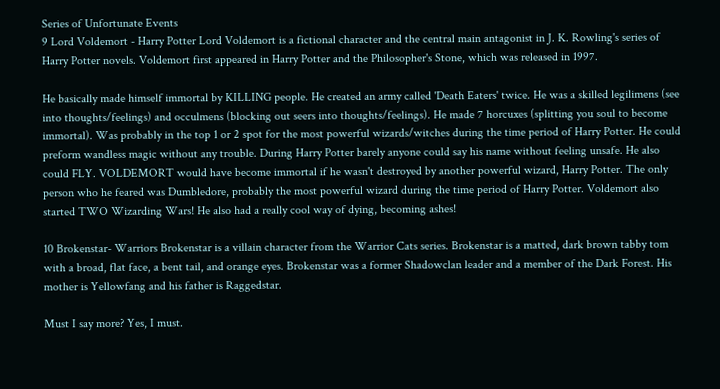Series of Unfortunate Events
9 Lord Voldemort - Harry Potter Lord Voldemort is a fictional character and the central main antagonist in J. K. Rowling's series of Harry Potter novels. Voldemort first appeared in Harry Potter and the Philosopher's Stone, which was released in 1997.

He basically made himself immortal by KILLING people. He created an army called 'Death Eaters' twice. He was a skilled legilimens (see into thoughts/feelings) and occulmens (blocking out seers into thoughts/feelings). He made 7 horcuxes (splitting you soul to become immortal). Was probably in the top 1 or 2 spot for the most powerful wizards/witches during the time period of Harry Potter. He could preform wandless magic without any trouble. During Harry Potter barely anyone could say his name without feeling unsafe. He also could FLY. VOLDEMORT would have become immortal if he wasn't destroyed by another powerful wizard, Harry Potter. The only person who he feared was Dumbledore, probably the most powerful wizard during the time period of Harry Potter. Voldemort also started TWO Wizarding Wars! He also had a really cool way of dying, becoming ashes!

10 Brokenstar- Warriors Brokenstar is a villain character from the Warrior Cats series. Brokenstar is a matted, dark brown tabby tom with a broad, flat face, a bent tail, and orange eyes. Brokenstar was a former Shadowclan leader and a member of the Dark Forest. His mother is Yellowfang and his father is Raggedstar.

Must I say more? Yes, I must.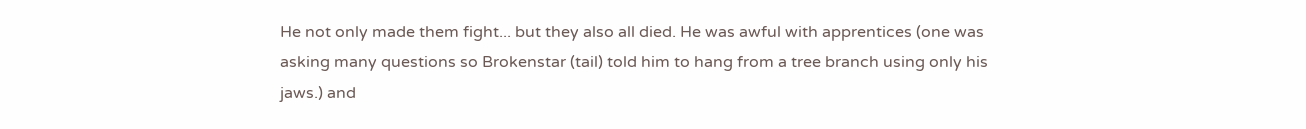He not only made them fight... but they also all died. He was awful with apprentices (one was asking many questions so Brokenstar (tail) told him to hang from a tree branch using only his jaws.) and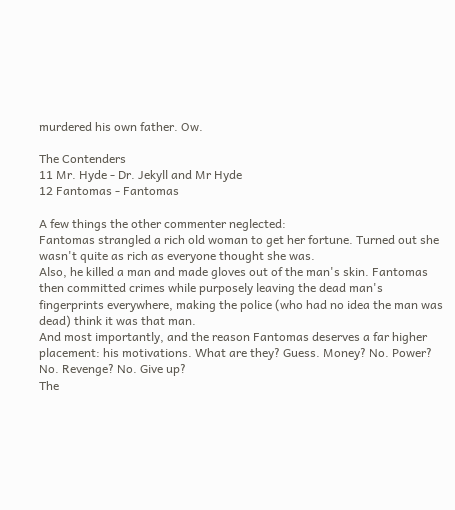murdered his own father. Ow.

The Contenders
11 Mr. Hyde - Dr. Jekyll and Mr Hyde
12 Fantomas - Fantomas

A few things the other commenter neglected:
Fantomas strangled a rich old woman to get her fortune. Turned out she wasn't quite as rich as everyone thought she was.
Also, he killed a man and made gloves out of the man's skin. Fantomas then committed crimes while purposely leaving the dead man's fingerprints everywhere, making the police (who had no idea the man was dead) think it was that man.
And most importantly, and the reason Fantomas deserves a far higher placement: his motivations. What are they? Guess. Money? No. Power? No. Revenge? No. Give up?
The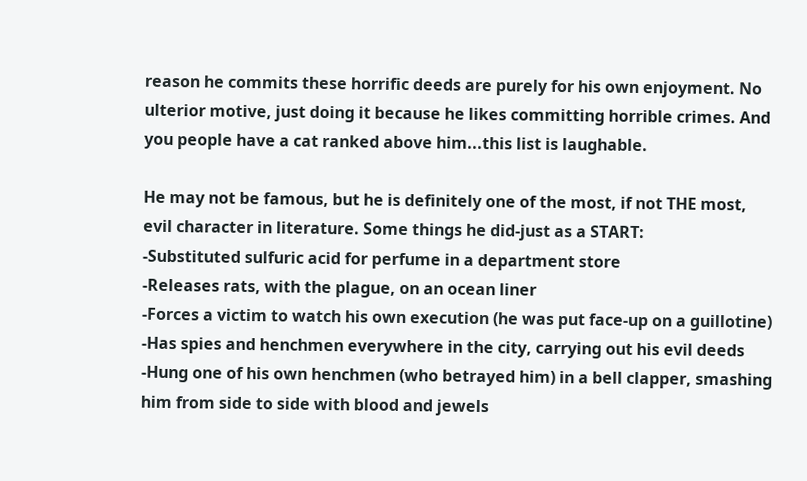reason he commits these horrific deeds are purely for his own enjoyment. No ulterior motive, just doing it because he likes committing horrible crimes. And you people have a cat ranked above him...this list is laughable.

He may not be famous, but he is definitely one of the most, if not THE most, evil character in literature. Some things he did-just as a START:
-Substituted sulfuric acid for perfume in a department store
-Releases rats, with the plague, on an ocean liner
-Forces a victim to watch his own execution (he was put face-up on a guillotine)
-Has spies and henchmen everywhere in the city, carrying out his evil deeds
-Hung one of his own henchmen (who betrayed him) in a bell clapper, smashing him from side to side with blood and jewels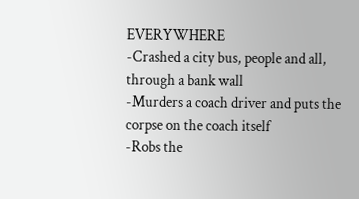EVERYWHERE
-Crashed a city bus, people and all, through a bank wall
-Murders a coach driver and puts the corpse on the coach itself
-Robs the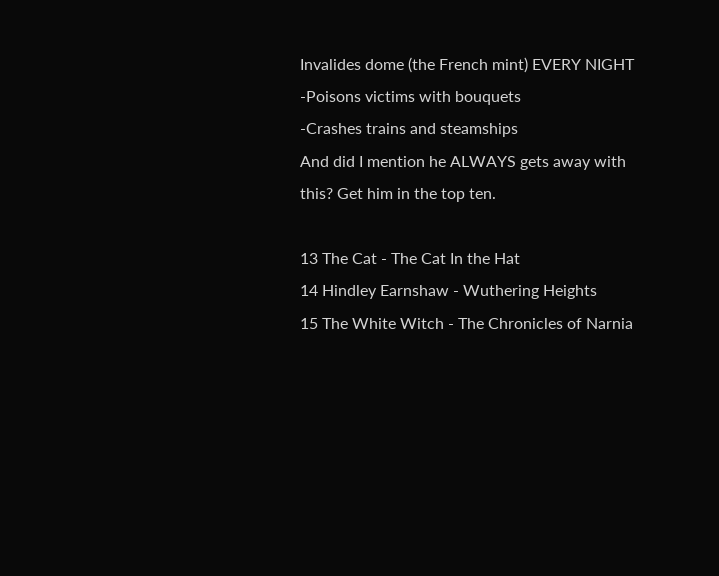Invalides dome (the French mint) EVERY NIGHT
-Poisons victims with bouquets
-Crashes trains and steamships
And did I mention he ALWAYS gets away with this? Get him in the top ten.

13 The Cat - The Cat In the Hat
14 Hindley Earnshaw - Wuthering Heights
15 The White Witch - The Chronicles of Narnia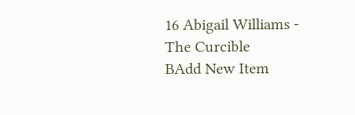16 Abigail Williams - The Curcible
BAdd New Item